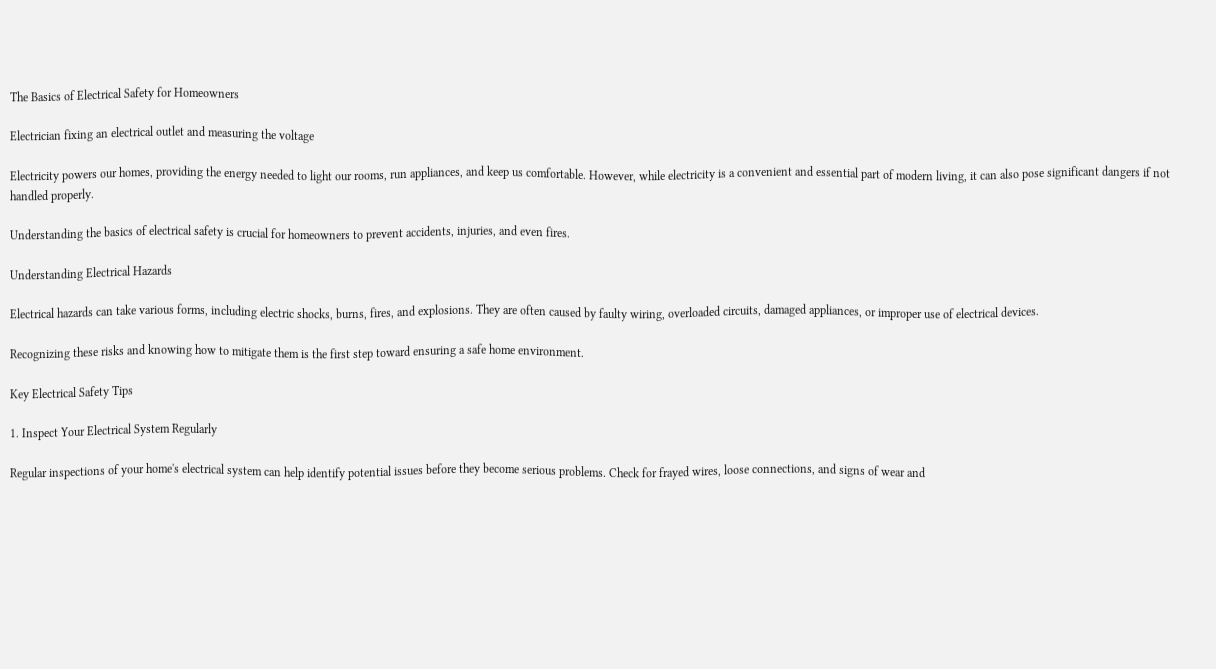The Basics of Electrical Safety for Homeowners

Electrician fixing an electrical outlet and measuring the voltage

Electricity powers our homes, providing the energy needed to light our rooms, run appliances, and keep us comfortable. However, while electricity is a convenient and essential part of modern living, it can also pose significant dangers if not handled properly.

Understanding the basics of electrical safety is crucial for homeowners to prevent accidents, injuries, and even fires.

Understanding Electrical Hazards

Electrical hazards can take various forms, including electric shocks, burns, fires, and explosions. They are often caused by faulty wiring, overloaded circuits, damaged appliances, or improper use of electrical devices.

Recognizing these risks and knowing how to mitigate them is the first step toward ensuring a safe home environment.

Key Electrical Safety Tips

1. Inspect Your Electrical System Regularly

Regular inspections of your home's electrical system can help identify potential issues before they become serious problems. Check for frayed wires, loose connections, and signs of wear and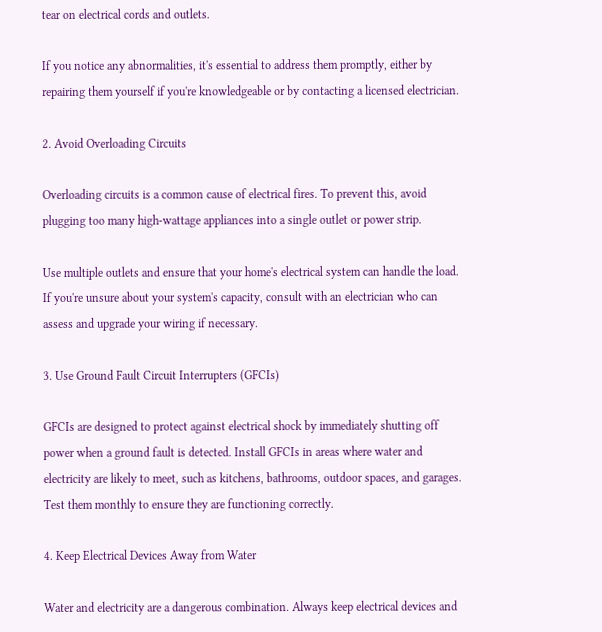tear on electrical cords and outlets.

If you notice any abnormalities, it's essential to address them promptly, either by repairing them yourself if you're knowledgeable or by contacting a licensed electrician.

2. Avoid Overloading Circuits

Overloading circuits is a common cause of electrical fires. To prevent this, avoid plugging too many high-wattage appliances into a single outlet or power strip.

Use multiple outlets and ensure that your home's electrical system can handle the load. If you're unsure about your system's capacity, consult with an electrician who can assess and upgrade your wiring if necessary.

3. Use Ground Fault Circuit Interrupters (GFCIs)

GFCIs are designed to protect against electrical shock by immediately shutting off power when a ground fault is detected. Install GFCIs in areas where water and electricity are likely to meet, such as kitchens, bathrooms, outdoor spaces, and garages. Test them monthly to ensure they are functioning correctly.

4. Keep Electrical Devices Away from Water

Water and electricity are a dangerous combination. Always keep electrical devices and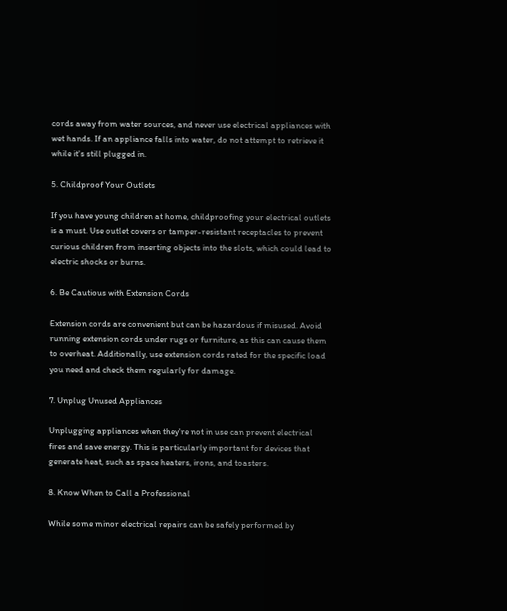cords away from water sources, and never use electrical appliances with wet hands. If an appliance falls into water, do not attempt to retrieve it while it's still plugged in.

5. Childproof Your Outlets

If you have young children at home, childproofing your electrical outlets is a must. Use outlet covers or tamper-resistant receptacles to prevent curious children from inserting objects into the slots, which could lead to electric shocks or burns.

6. Be Cautious with Extension Cords

Extension cords are convenient but can be hazardous if misused. Avoid running extension cords under rugs or furniture, as this can cause them to overheat. Additionally, use extension cords rated for the specific load you need and check them regularly for damage.

7. Unplug Unused Appliances

Unplugging appliances when they're not in use can prevent electrical fires and save energy. This is particularly important for devices that generate heat, such as space heaters, irons, and toasters.

8. Know When to Call a Professional

While some minor electrical repairs can be safely performed by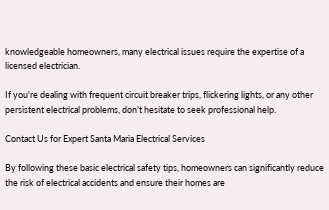knowledgeable homeowners, many electrical issues require the expertise of a licensed electrician.

If you're dealing with frequent circuit breaker trips, flickering lights, or any other persistent electrical problems, don't hesitate to seek professional help.

Contact Us for Expert Santa Maria Electrical Services

By following these basic electrical safety tips, homeowners can significantly reduce the risk of electrical accidents and ensure their homes are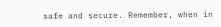safe and secure. Remember, when in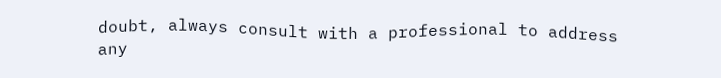doubt, always consult with a professional to address any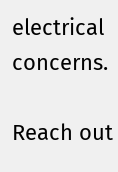electrical concerns.

Reach out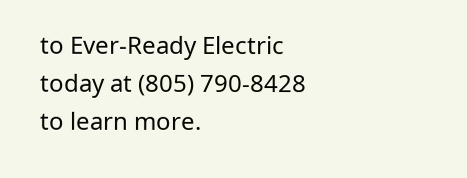to Ever-Ready Electric today at (805) 790-8428 to learn more.